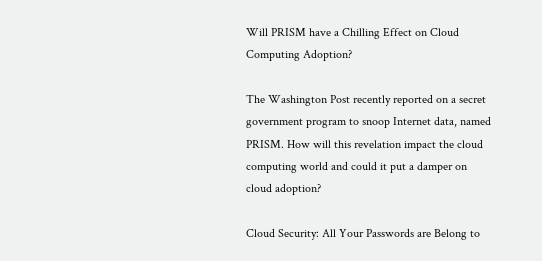Will PRISM have a Chilling Effect on Cloud Computing Adoption?

The Washington Post recently reported on a secret government program to snoop Internet data, named PRISM. How will this revelation impact the cloud computing world and could it put a damper on cloud adoption?

Cloud Security: All Your Passwords are Belong to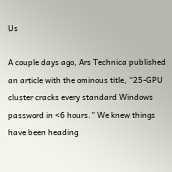Us

A couple days ago, Ars Technica published an article with the ominous title, “25-GPU cluster cracks every standard Windows password in <6 hours.” We knew things have been heading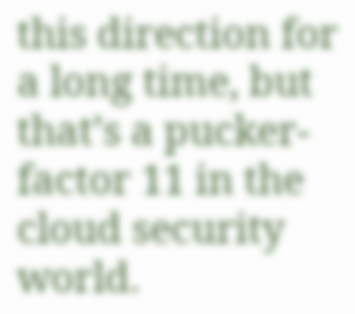this direction for a long time, but that’s a pucker-factor 11 in the cloud security world.